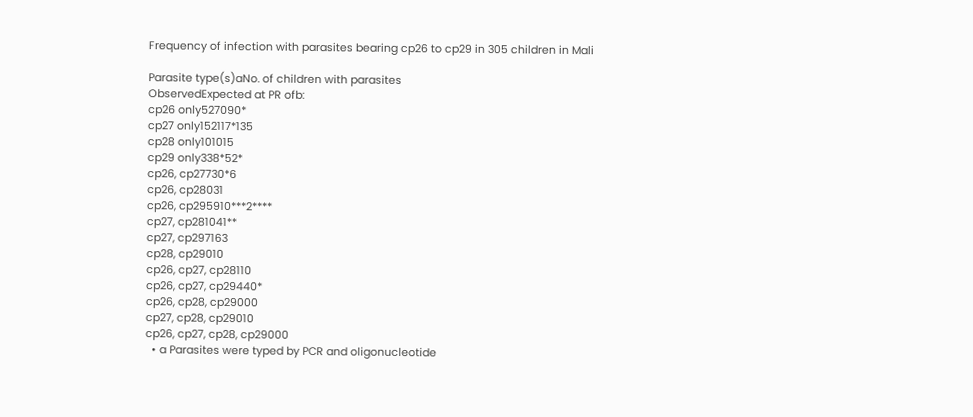Frequency of infection with parasites bearing cp26 to cp29 in 305 children in Mali

Parasite type(s)aNo. of children with parasites
ObservedExpected at PR ofb:
cp26 only527090*
cp27 only152117*135
cp28 only101015
cp29 only338*52*
cp26, cp27730*6
cp26, cp28031
cp26, cp295910***2****
cp27, cp281041**
cp27, cp297163
cp28, cp29010
cp26, cp27, cp28110
cp26, cp27, cp29440*
cp26, cp28, cp29000
cp27, cp28, cp29010
cp26, cp27, cp28, cp29000
  • a Parasites were typed by PCR and oligonucleotide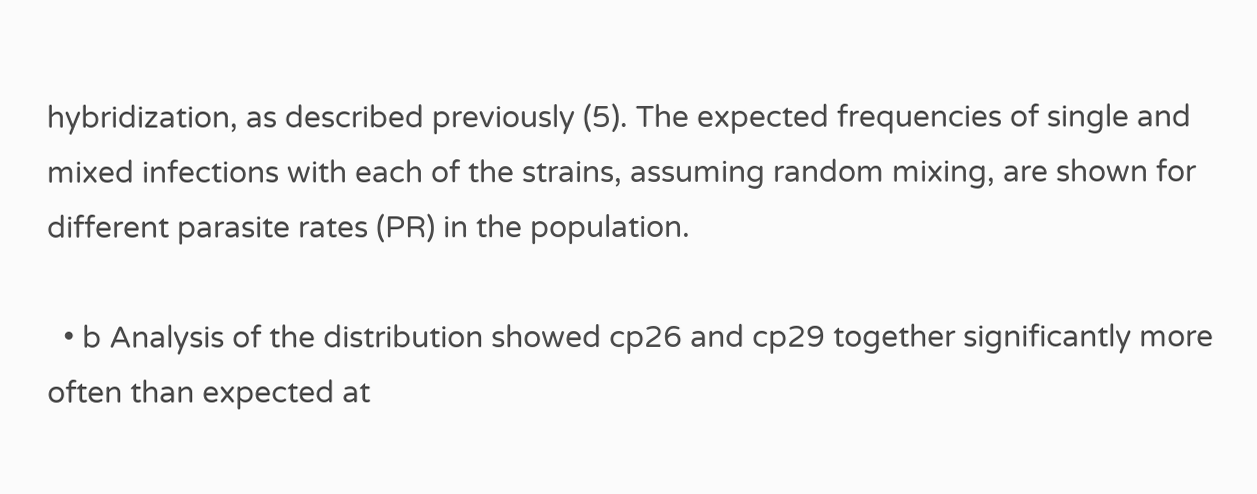hybridization, as described previously (5). The expected frequencies of single and mixed infections with each of the strains, assuming random mixing, are shown for different parasite rates (PR) in the population.

  • b Analysis of the distribution showed cp26 and cp29 together significantly more often than expected at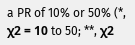a PR of 10% or 50% (*, χ2 = 10 to 50; **, χ2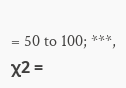= 50 to 100; ***, χ2 =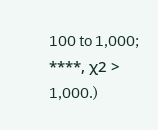100 to 1,000; ****, χ2 > 1,000.)